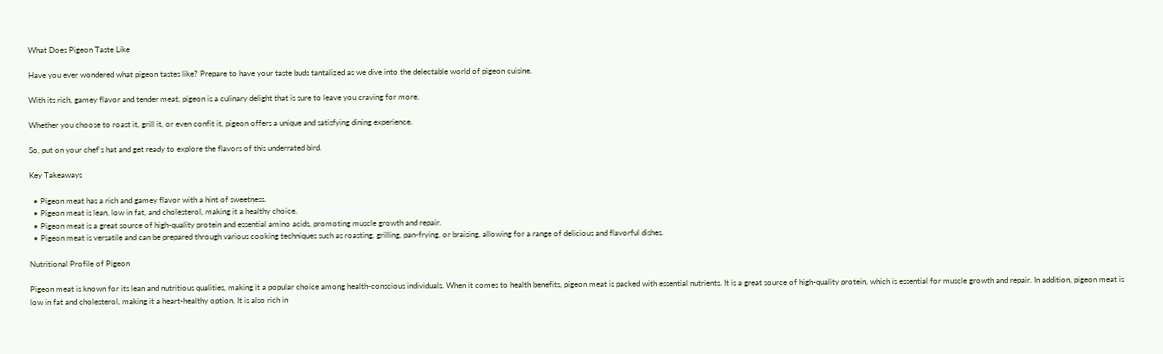What Does Pigeon Taste Like

Have you ever wondered what pigeon tastes like? Prepare to have your taste buds tantalized as we dive into the delectable world of pigeon cuisine.

With its rich, gamey flavor and tender meat, pigeon is a culinary delight that is sure to leave you craving for more.

Whether you choose to roast it, grill it, or even confit it, pigeon offers a unique and satisfying dining experience.

So, put on your chef’s hat and get ready to explore the flavors of this underrated bird.

Key Takeaways

  • Pigeon meat has a rich and gamey flavor with a hint of sweetness.
  • Pigeon meat is lean, low in fat, and cholesterol, making it a healthy choice.
  • Pigeon meat is a great source of high-quality protein and essential amino acids, promoting muscle growth and repair.
  • Pigeon meat is versatile and can be prepared through various cooking techniques such as roasting, grilling, pan-frying, or braising, allowing for a range of delicious and flavorful dishes.

Nutritional Profile of Pigeon

Pigeon meat is known for its lean and nutritious qualities, making it a popular choice among health-conscious individuals. When it comes to health benefits, pigeon meat is packed with essential nutrients. It is a great source of high-quality protein, which is essential for muscle growth and repair. In addition, pigeon meat is low in fat and cholesterol, making it a heart-healthy option. It is also rich in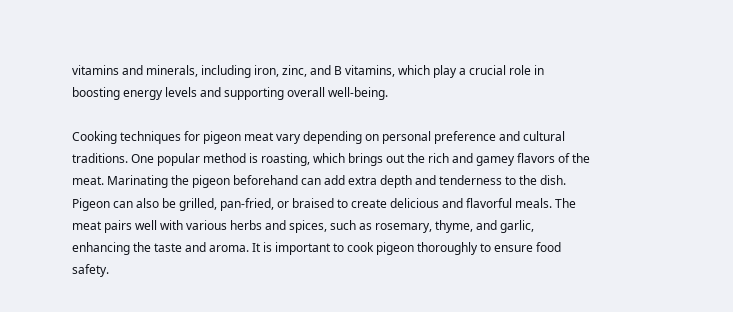vitamins and minerals, including iron, zinc, and B vitamins, which play a crucial role in boosting energy levels and supporting overall well-being.

Cooking techniques for pigeon meat vary depending on personal preference and cultural traditions. One popular method is roasting, which brings out the rich and gamey flavors of the meat. Marinating the pigeon beforehand can add extra depth and tenderness to the dish. Pigeon can also be grilled, pan-fried, or braised to create delicious and flavorful meals. The meat pairs well with various herbs and spices, such as rosemary, thyme, and garlic, enhancing the taste and aroma. It is important to cook pigeon thoroughly to ensure food safety.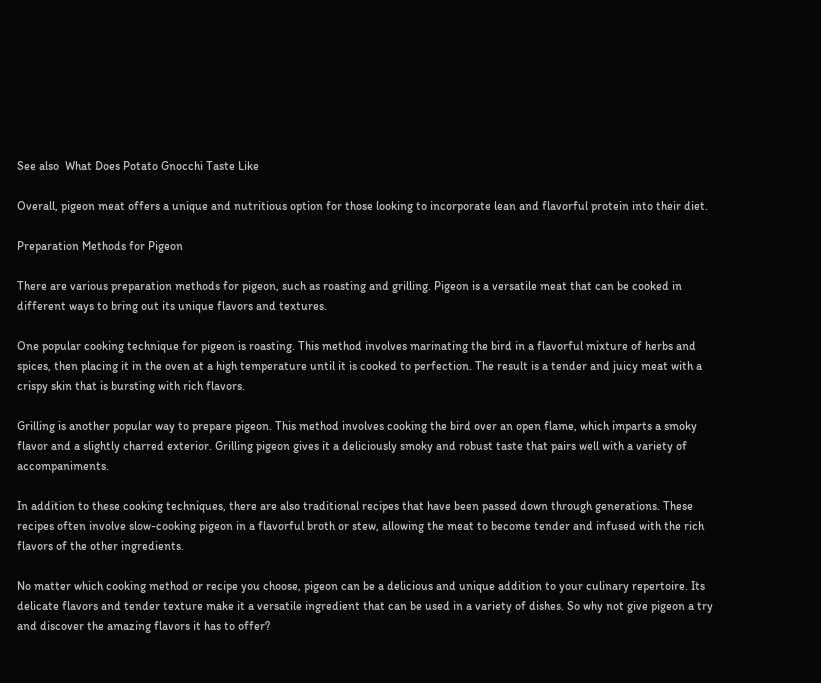See also  What Does Potato Gnocchi Taste Like

Overall, pigeon meat offers a unique and nutritious option for those looking to incorporate lean and flavorful protein into their diet.

Preparation Methods for Pigeon

There are various preparation methods for pigeon, such as roasting and grilling. Pigeon is a versatile meat that can be cooked in different ways to bring out its unique flavors and textures.

One popular cooking technique for pigeon is roasting. This method involves marinating the bird in a flavorful mixture of herbs and spices, then placing it in the oven at a high temperature until it is cooked to perfection. The result is a tender and juicy meat with a crispy skin that is bursting with rich flavors.

Grilling is another popular way to prepare pigeon. This method involves cooking the bird over an open flame, which imparts a smoky flavor and a slightly charred exterior. Grilling pigeon gives it a deliciously smoky and robust taste that pairs well with a variety of accompaniments.

In addition to these cooking techniques, there are also traditional recipes that have been passed down through generations. These recipes often involve slow-cooking pigeon in a flavorful broth or stew, allowing the meat to become tender and infused with the rich flavors of the other ingredients.

No matter which cooking method or recipe you choose, pigeon can be a delicious and unique addition to your culinary repertoire. Its delicate flavors and tender texture make it a versatile ingredient that can be used in a variety of dishes. So why not give pigeon a try and discover the amazing flavors it has to offer?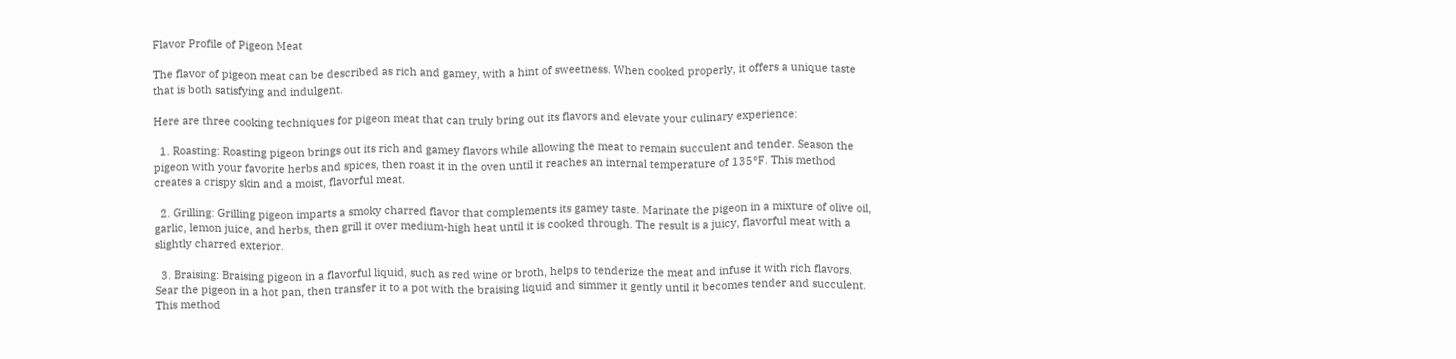Flavor Profile of Pigeon Meat

The flavor of pigeon meat can be described as rich and gamey, with a hint of sweetness. When cooked properly, it offers a unique taste that is both satisfying and indulgent.

Here are three cooking techniques for pigeon meat that can truly bring out its flavors and elevate your culinary experience:

  1. Roasting: Roasting pigeon brings out its rich and gamey flavors while allowing the meat to remain succulent and tender. Season the pigeon with your favorite herbs and spices, then roast it in the oven until it reaches an internal temperature of 135°F. This method creates a crispy skin and a moist, flavorful meat.

  2. Grilling: Grilling pigeon imparts a smoky charred flavor that complements its gamey taste. Marinate the pigeon in a mixture of olive oil, garlic, lemon juice, and herbs, then grill it over medium-high heat until it is cooked through. The result is a juicy, flavorful meat with a slightly charred exterior.

  3. Braising: Braising pigeon in a flavorful liquid, such as red wine or broth, helps to tenderize the meat and infuse it with rich flavors. Sear the pigeon in a hot pan, then transfer it to a pot with the braising liquid and simmer it gently until it becomes tender and succulent. This method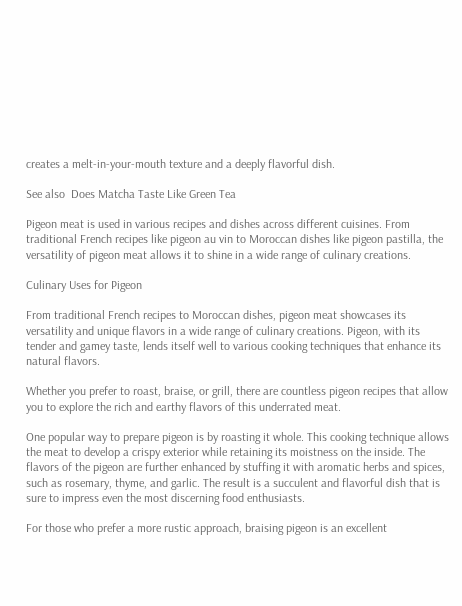creates a melt-in-your-mouth texture and a deeply flavorful dish.

See also  Does Matcha Taste Like Green Tea

Pigeon meat is used in various recipes and dishes across different cuisines. From traditional French recipes like pigeon au vin to Moroccan dishes like pigeon pastilla, the versatility of pigeon meat allows it to shine in a wide range of culinary creations.

Culinary Uses for Pigeon

From traditional French recipes to Moroccan dishes, pigeon meat showcases its versatility and unique flavors in a wide range of culinary creations. Pigeon, with its tender and gamey taste, lends itself well to various cooking techniques that enhance its natural flavors.

Whether you prefer to roast, braise, or grill, there are countless pigeon recipes that allow you to explore the rich and earthy flavors of this underrated meat.

One popular way to prepare pigeon is by roasting it whole. This cooking technique allows the meat to develop a crispy exterior while retaining its moistness on the inside. The flavors of the pigeon are further enhanced by stuffing it with aromatic herbs and spices, such as rosemary, thyme, and garlic. The result is a succulent and flavorful dish that is sure to impress even the most discerning food enthusiasts.

For those who prefer a more rustic approach, braising pigeon is an excellent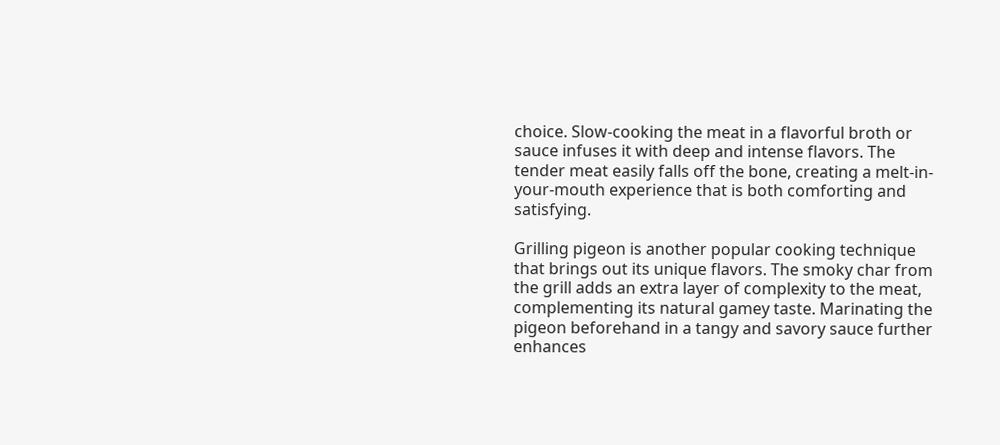choice. Slow-cooking the meat in a flavorful broth or sauce infuses it with deep and intense flavors. The tender meat easily falls off the bone, creating a melt-in-your-mouth experience that is both comforting and satisfying.

Grilling pigeon is another popular cooking technique that brings out its unique flavors. The smoky char from the grill adds an extra layer of complexity to the meat, complementing its natural gamey taste. Marinating the pigeon beforehand in a tangy and savory sauce further enhances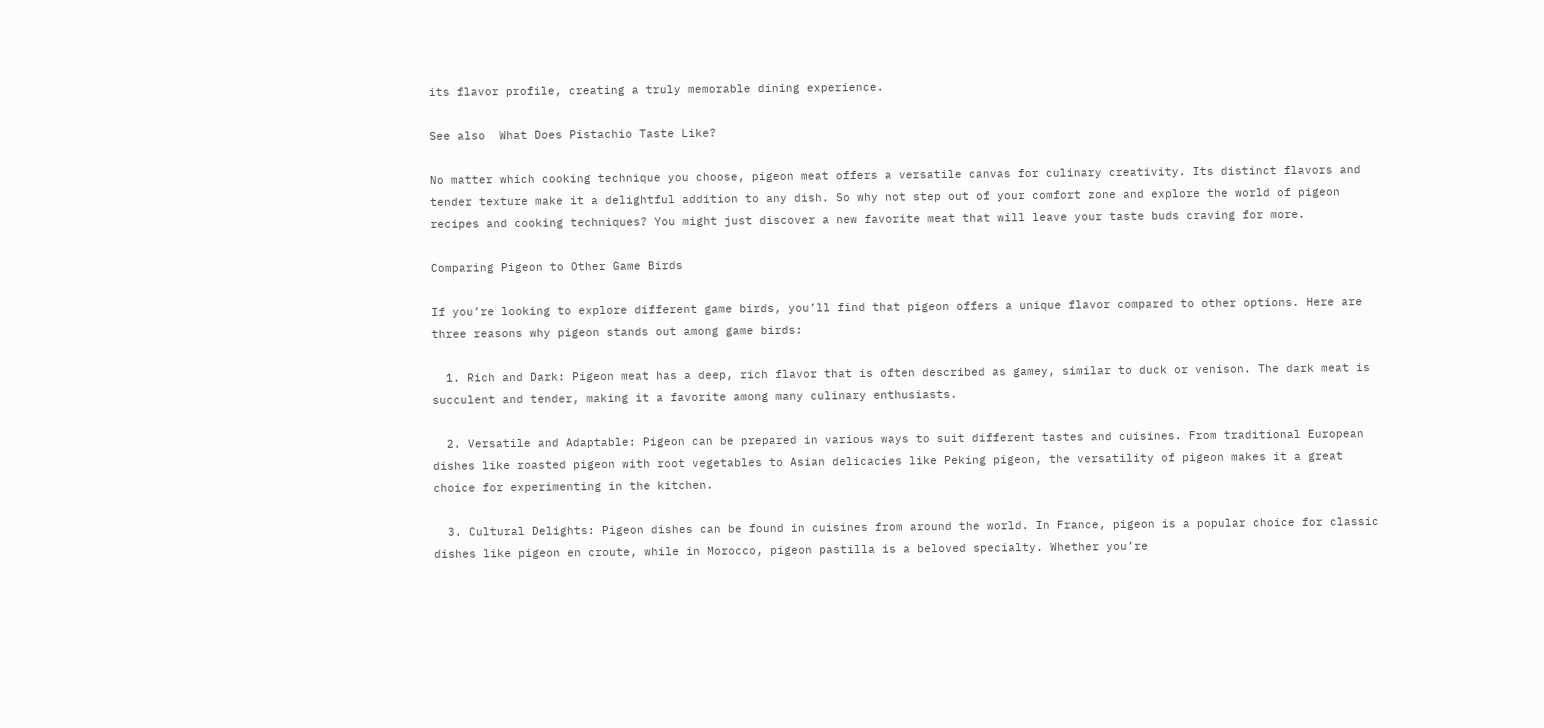its flavor profile, creating a truly memorable dining experience.

See also  What Does Pistachio Taste Like?

No matter which cooking technique you choose, pigeon meat offers a versatile canvas for culinary creativity. Its distinct flavors and tender texture make it a delightful addition to any dish. So why not step out of your comfort zone and explore the world of pigeon recipes and cooking techniques? You might just discover a new favorite meat that will leave your taste buds craving for more.

Comparing Pigeon to Other Game Birds

If you’re looking to explore different game birds, you’ll find that pigeon offers a unique flavor compared to other options. Here are three reasons why pigeon stands out among game birds:

  1. Rich and Dark: Pigeon meat has a deep, rich flavor that is often described as gamey, similar to duck or venison. The dark meat is succulent and tender, making it a favorite among many culinary enthusiasts.

  2. Versatile and Adaptable: Pigeon can be prepared in various ways to suit different tastes and cuisines. From traditional European dishes like roasted pigeon with root vegetables to Asian delicacies like Peking pigeon, the versatility of pigeon makes it a great choice for experimenting in the kitchen.

  3. Cultural Delights: Pigeon dishes can be found in cuisines from around the world. In France, pigeon is a popular choice for classic dishes like pigeon en croute, while in Morocco, pigeon pastilla is a beloved specialty. Whether you’re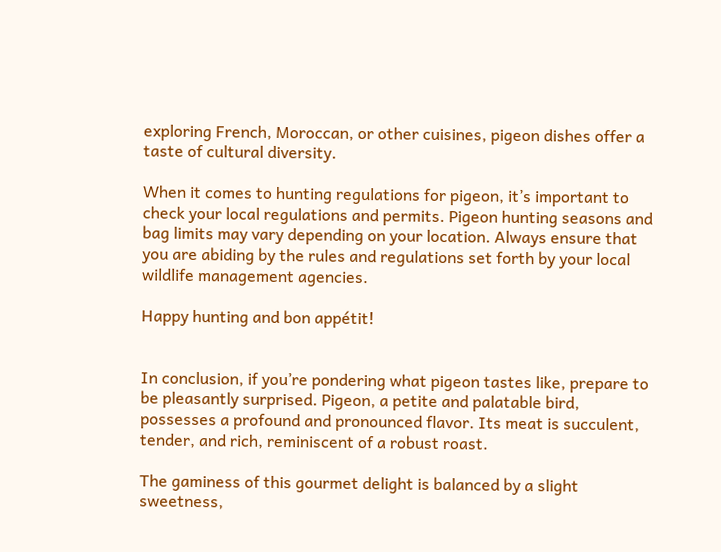exploring French, Moroccan, or other cuisines, pigeon dishes offer a taste of cultural diversity.

When it comes to hunting regulations for pigeon, it’s important to check your local regulations and permits. Pigeon hunting seasons and bag limits may vary depending on your location. Always ensure that you are abiding by the rules and regulations set forth by your local wildlife management agencies.

Happy hunting and bon appétit!


In conclusion, if you’re pondering what pigeon tastes like, prepare to be pleasantly surprised. Pigeon, a petite and palatable bird, possesses a profound and pronounced flavor. Its meat is succulent, tender, and rich, reminiscent of a robust roast.

The gaminess of this gourmet delight is balanced by a slight sweetness,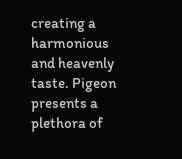creating a harmonious and heavenly taste. Pigeon presents a plethora of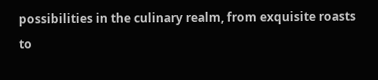possibilities in the culinary realm, from exquisite roasts to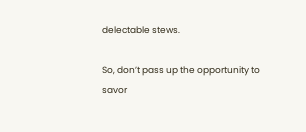delectable stews.

So, don’t pass up the opportunity to savor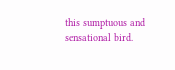this sumptuous and sensational bird.